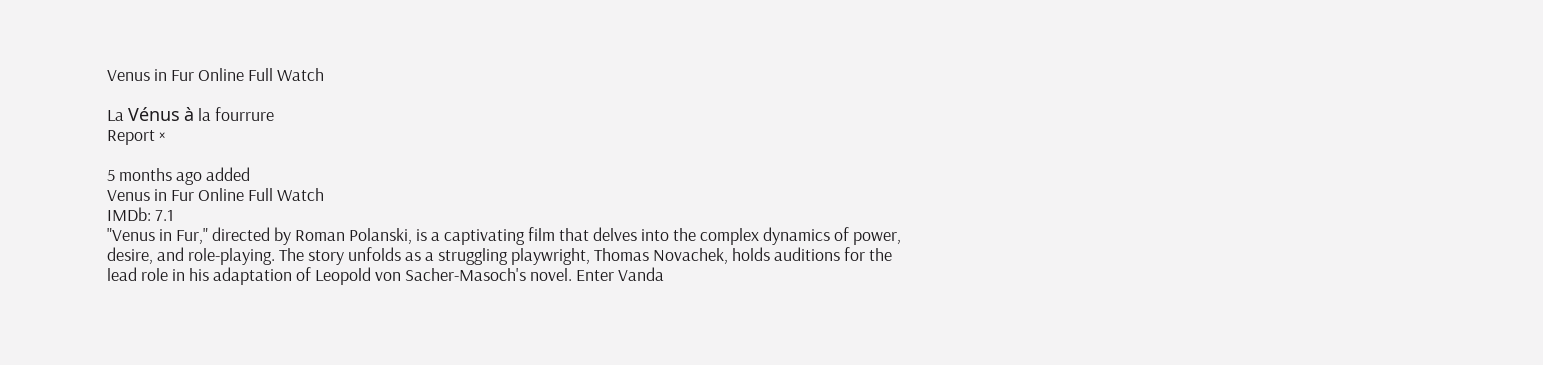Venus in Fur Online Full Watch

La Vénus à la fourrure
Report ×

5 months ago added
Venus in Fur Online Full Watch
IMDb: 7.1
"Venus in Fur," directed by Roman Polanski, is a captivating film that delves into the complex dynamics of power, desire, and role-playing. The story unfolds as a struggling playwright, Thomas Novachek, holds auditions for the lead role in his adaptation of Leopold von Sacher-Masoch's novel. Enter Vanda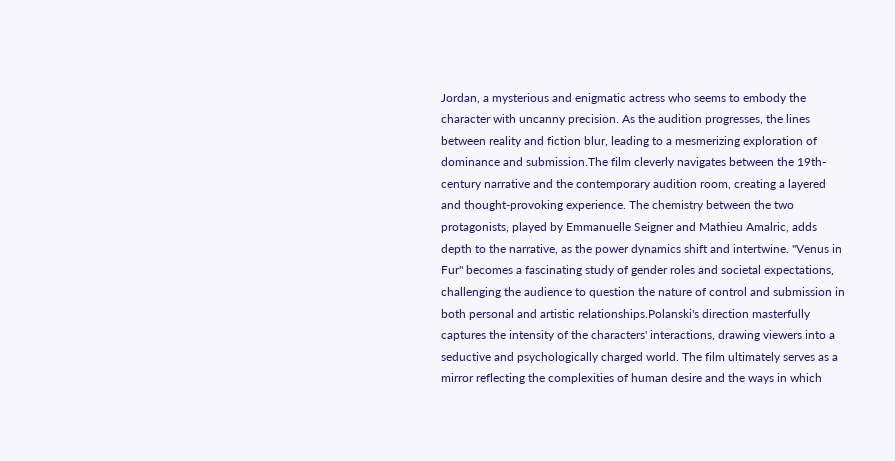Jordan, a mysterious and enigmatic actress who seems to embody the character with uncanny precision. As the audition progresses, the lines between reality and fiction blur, leading to a mesmerizing exploration of dominance and submission.The film cleverly navigates between the 19th-century narrative and the contemporary audition room, creating a layered and thought-provoking experience. The chemistry between the two protagonists, played by Emmanuelle Seigner and Mathieu Amalric, adds depth to the narrative, as the power dynamics shift and intertwine. "Venus in Fur" becomes a fascinating study of gender roles and societal expectations, challenging the audience to question the nature of control and submission in both personal and artistic relationships.Polanski's direction masterfully captures the intensity of the characters' interactions, drawing viewers into a seductive and psychologically charged world. The film ultimately serves as a mirror reflecting the complexities of human desire and the ways in which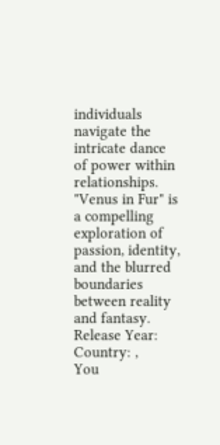individuals navigate the intricate dance of power within relationships. "Venus in Fur" is a compelling exploration of passion, identity, and the blurred boundaries between reality and fantasy.
Release Year:
Country: ,
You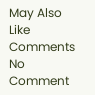May Also Like
Comments No Comment